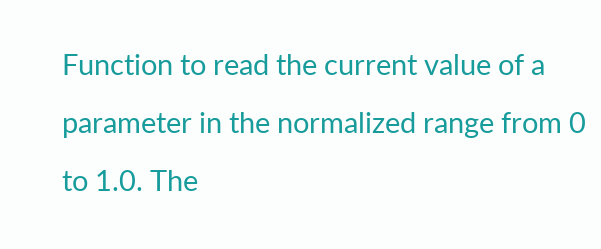Function to read the current value of a parameter in the normalized range from 0 to 1.0. The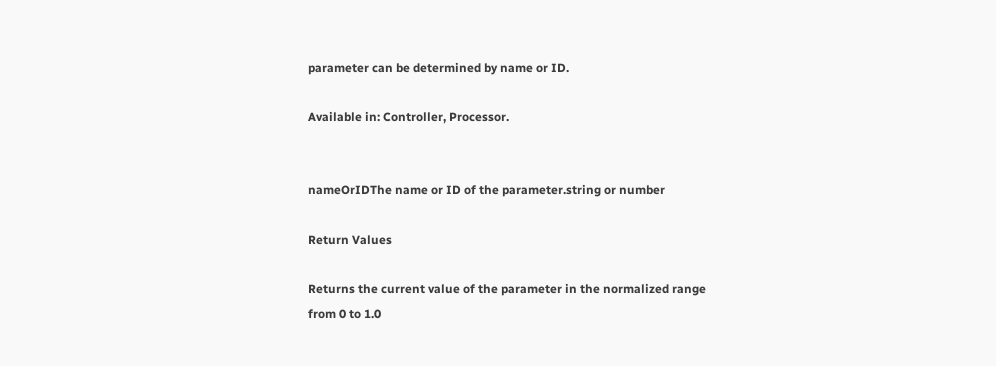parameter can be determined by name or ID.

Available in: Controller, Processor.


nameOrIDThe name or ID of the parameter.string or number

Return Values

Returns the current value of the parameter in the normalized range from 0 to 1.0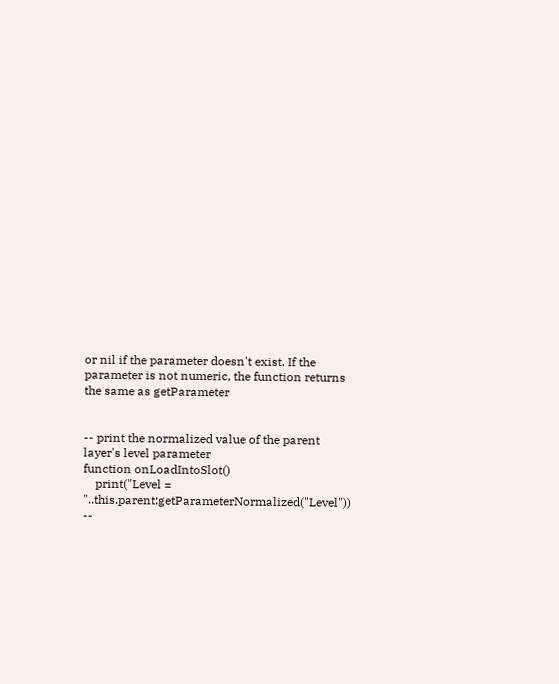or nil if the parameter doesn't exist. If the parameter is not numeric, the function returns the same as getParameter


-- print the normalized value of the parent layer's level parameter
function onLoadIntoSlot()
    print("Level = "..this.parent:getParameterNormalized("Level")) --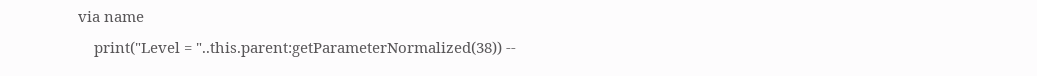via name
    print("Level = "..this.parent:getParameterNormalized(38)) --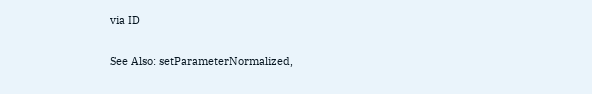via ID

See Also: setParameterNormalized,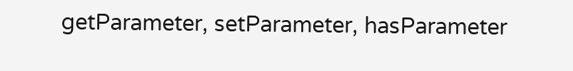getParameter, setParameter, hasParameter